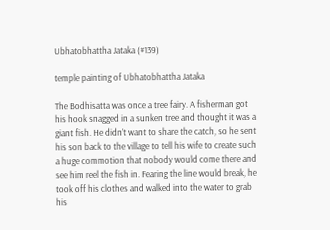Ubhatobhattha Jataka (#139)

temple painting of Ubhatobhattha Jataka

The Bodhisatta was once a tree fairy. A fisherman got his hook snagged in a sunken tree and thought it was a giant fish. He didn’t want to share the catch, so he sent his son back to the village to tell his wife to create such a huge commotion that nobody would come there and see him reel the fish in. Fearing the line would break, he took off his clothes and walked into the water to grab his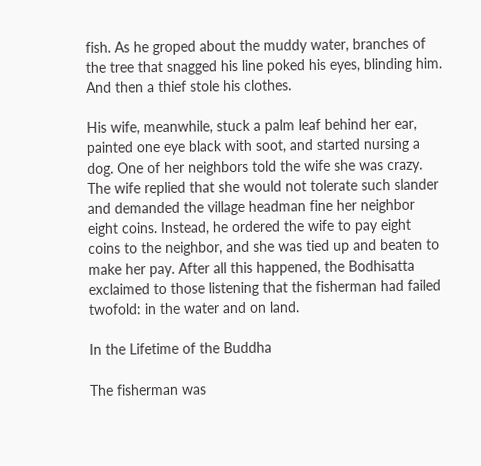fish. As he groped about the muddy water, branches of the tree that snagged his line poked his eyes, blinding him. And then a thief stole his clothes.

His wife, meanwhile, stuck a palm leaf behind her ear, painted one eye black with soot, and started nursing a dog. One of her neighbors told the wife she was crazy. The wife replied that she would not tolerate such slander and demanded the village headman fine her neighbor eight coins. Instead, he ordered the wife to pay eight coins to the neighbor, and she was tied up and beaten to make her pay. After all this happened, the Bodhisatta exclaimed to those listening that the fisherman had failed twofold: in the water and on land.

In the Lifetime of the Buddha

The fisherman was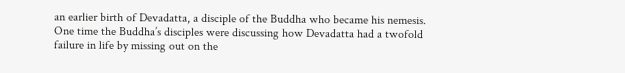an earlier birth of Devadatta, a disciple of the Buddha who became his nemesis. One time the Buddha’s disciples were discussing how Devadatta had a twofold failure in life by missing out on the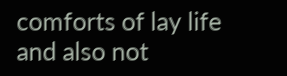comforts of lay life and also not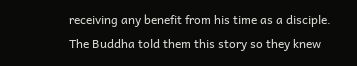receiving any benefit from his time as a disciple. The Buddha told them this story so they knew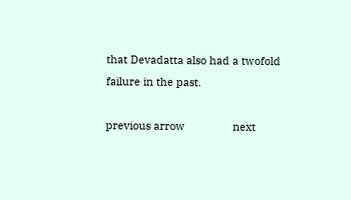that Devadatta also had a twofold failure in the past.

previous arrow                next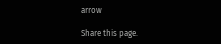arrow

Share this page.